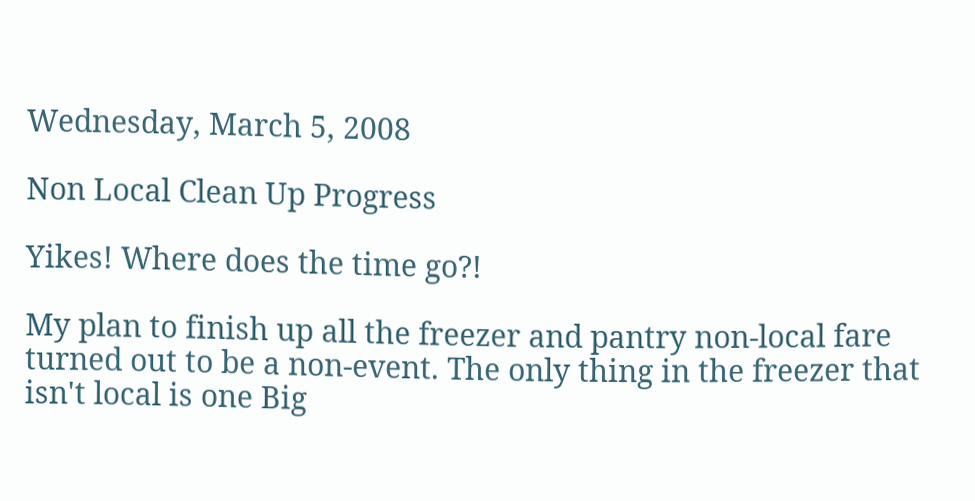Wednesday, March 5, 2008

Non Local Clean Up Progress

Yikes! Where does the time go?!

My plan to finish up all the freezer and pantry non-local fare turned out to be a non-event. The only thing in the freezer that isn't local is one Big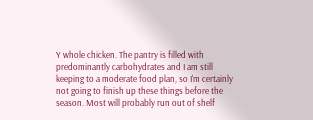Y whole chicken. The pantry is filled with predominantly carbohydrates and I am still keeping to a moderate food plan, so I'm certainly not going to finish up these things before the season. Most will probably run out of shelf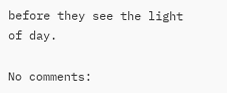before they see the light of day.

No comments: